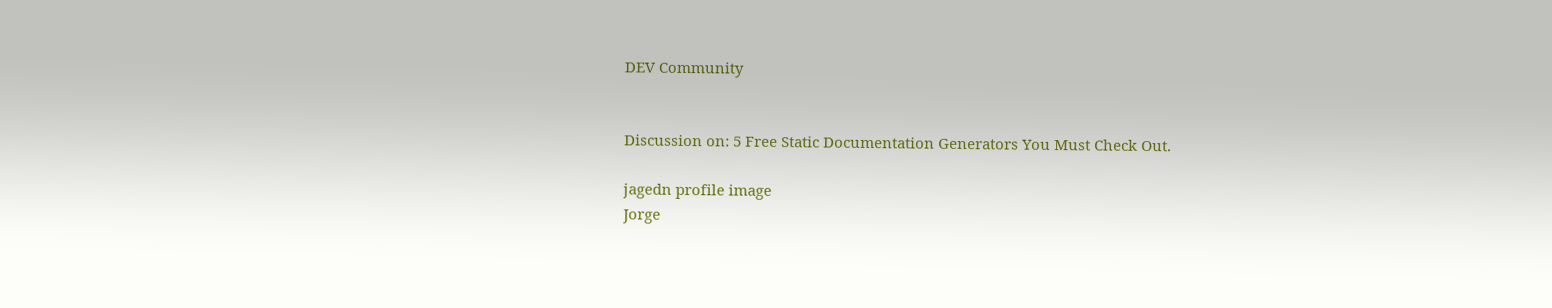DEV Community


Discussion on: 5 Free Static Documentation Generators You Must Check Out.

jagedn profile image
Jorge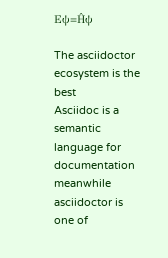Eψ=Ĥψ

The asciidoctor ecosystem is the best
Asciidoc is a semantic language for documentation meanwhile asciidoctor is one of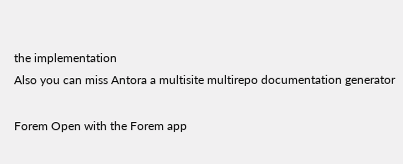the implementation
Also you can miss Antora a multisite multirepo documentation generator

Forem Open with the Forem app